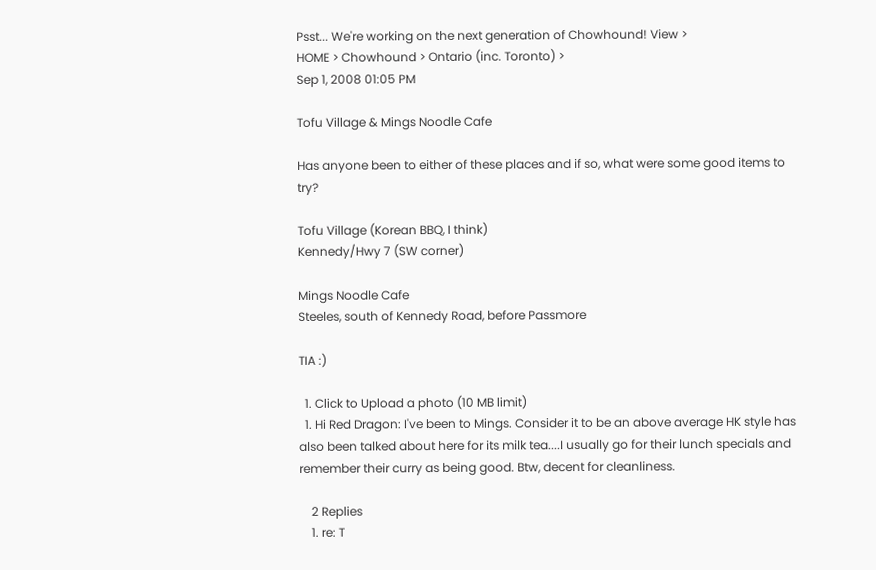Psst... We're working on the next generation of Chowhound! View >
HOME > Chowhound > Ontario (inc. Toronto) >
Sep 1, 2008 01:05 PM

Tofu Village & Mings Noodle Cafe

Has anyone been to either of these places and if so, what were some good items to try?

Tofu Village (Korean BBQ, I think)
Kennedy/Hwy 7 (SW corner)

Mings Noodle Cafe
Steeles, south of Kennedy Road, before Passmore

TIA :)

  1. Click to Upload a photo (10 MB limit)
  1. Hi Red Dragon: I've been to Mings. Consider it to be an above average HK style has also been talked about here for its milk tea....I usually go for their lunch specials and remember their curry as being good. Btw, decent for cleanliness.

    2 Replies
    1. re: T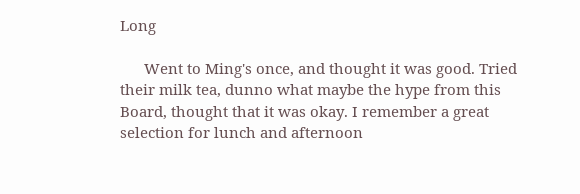Long

      Went to Ming's once, and thought it was good. Tried their milk tea, dunno what maybe the hype from this Board, thought that it was okay. I remember a great selection for lunch and afternoon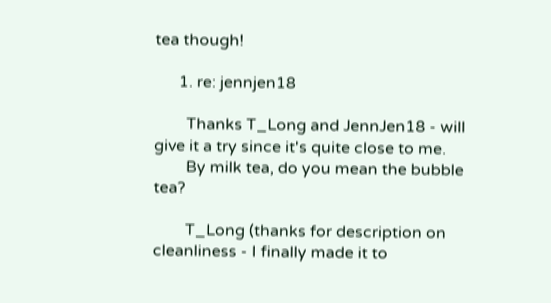tea though!

      1. re: jennjen18

        Thanks T_Long and JennJen18 - will give it a try since it's quite close to me.
        By milk tea, do you mean the bubble tea?

        T_Long (thanks for description on cleanliness - I finally made it to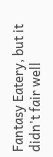Fantasy Eatery, but it didn't fair well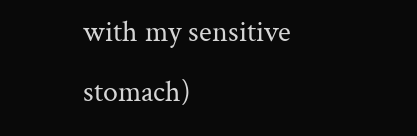with my sensitive stomach)